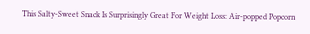This Salty-Sweet Snack Is Surprisingly Great For Weight Loss: Air-popped Popcorn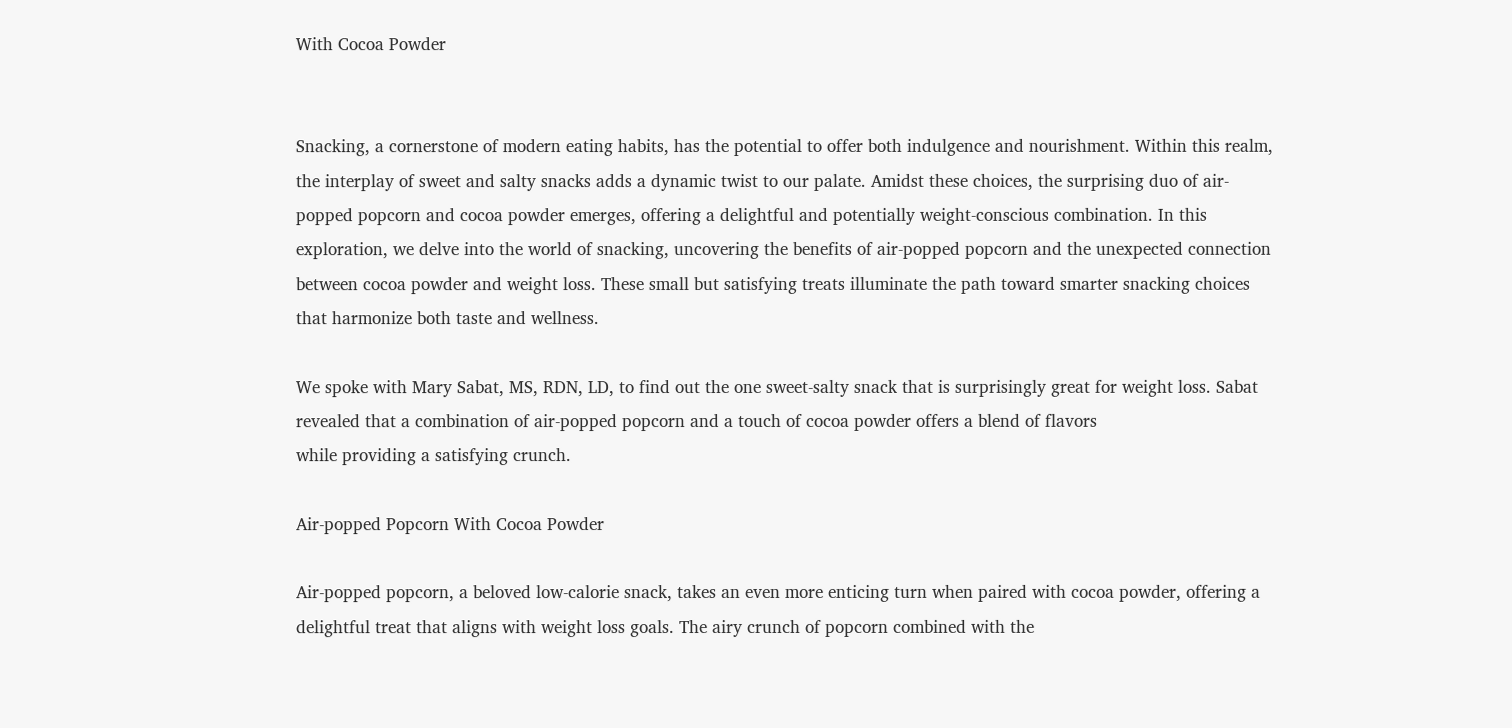With Cocoa Powder


Snacking, a cornerstone of modern eating habits, has the potential to offer both indulgence and nourishment. Within this realm, the interplay of sweet and salty snacks adds a dynamic twist to our palate. Amidst these choices, the surprising duo of air-popped popcorn and cocoa powder emerges, offering a delightful and potentially weight-conscious combination. In this exploration, we delve into the world of snacking, uncovering the benefits of air-popped popcorn and the unexpected connection between cocoa powder and weight loss. These small but satisfying treats illuminate the path toward smarter snacking choices that harmonize both taste and wellness.

We spoke with Mary Sabat, MS, RDN, LD, to find out the one sweet-salty snack that is surprisingly great for weight loss. Sabat revealed that a combination of air-popped popcorn and a touch of cocoa powder offers a blend of flavors
while providing a satisfying crunch.

Air-popped Popcorn With Cocoa Powder

Air-popped popcorn, a beloved low-calorie snack, takes an even more enticing turn when paired with cocoa powder, offering a delightful treat that aligns with weight loss goals. The airy crunch of popcorn combined with the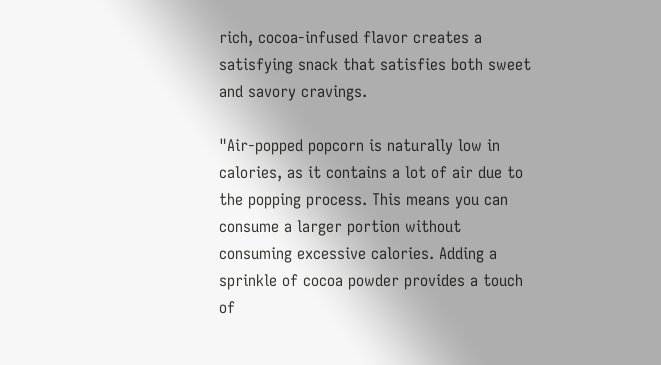rich, cocoa-infused flavor creates a satisfying snack that satisfies both sweet and savory cravings.

"Air-popped popcorn is naturally low in calories, as it contains a lot of air due to the popping process. This means you can consume a larger portion without consuming excessive calories. Adding a sprinkle of cocoa powder provides a touch of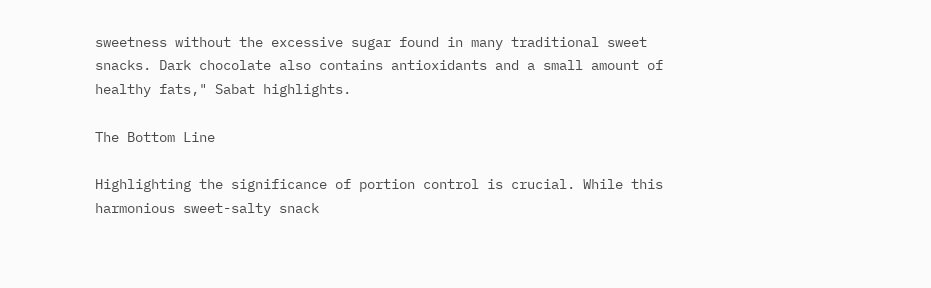sweetness without the excessive sugar found in many traditional sweet snacks. Dark chocolate also contains antioxidants and a small amount of healthy fats," Sabat highlights.

The Bottom Line

Highlighting the significance of portion control is crucial. While this harmonious sweet-salty snack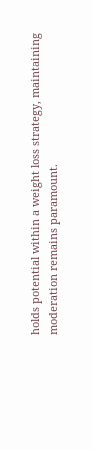holds potential within a weight loss strategy, maintaining moderation remains paramount.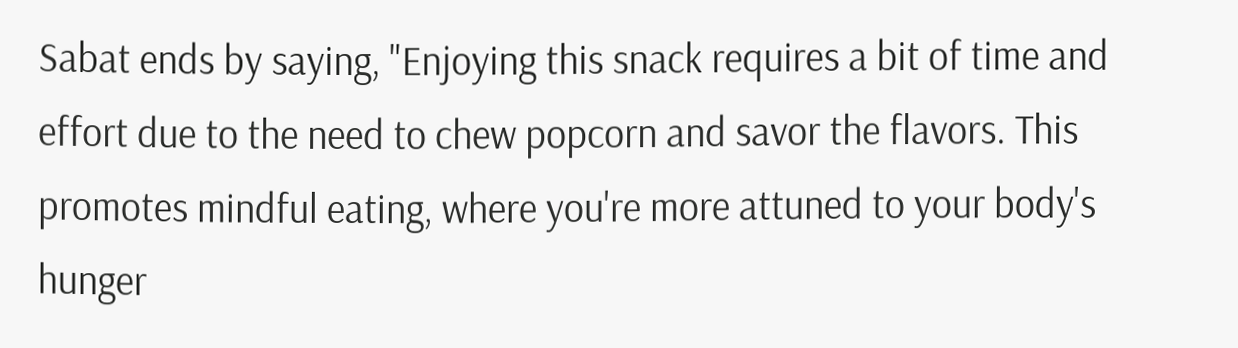Sabat ends by saying, "Enjoying this snack requires a bit of time and effort due to the need to chew popcorn and savor the flavors. This promotes mindful eating, where you're more attuned to your body's hunger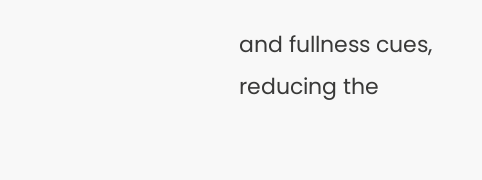and fullness cues, reducing the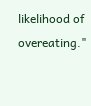likelihood of overeating."